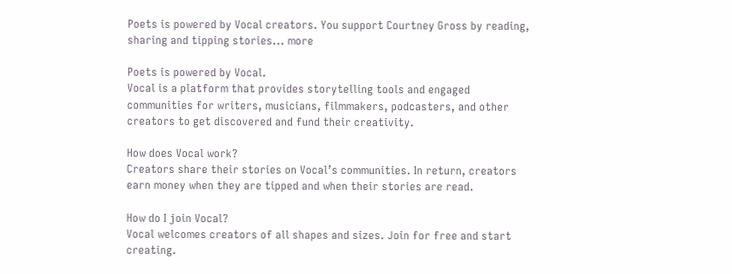Poets is powered by Vocal creators. You support Courtney Gross by reading, sharing and tipping stories... more

Poets is powered by Vocal.
Vocal is a platform that provides storytelling tools and engaged communities for writers, musicians, filmmakers, podcasters, and other creators to get discovered and fund their creativity.

How does Vocal work?
Creators share their stories on Vocal’s communities. In return, creators earn money when they are tipped and when their stories are read.

How do I join Vocal?
Vocal welcomes creators of all shapes and sizes. Join for free and start creating.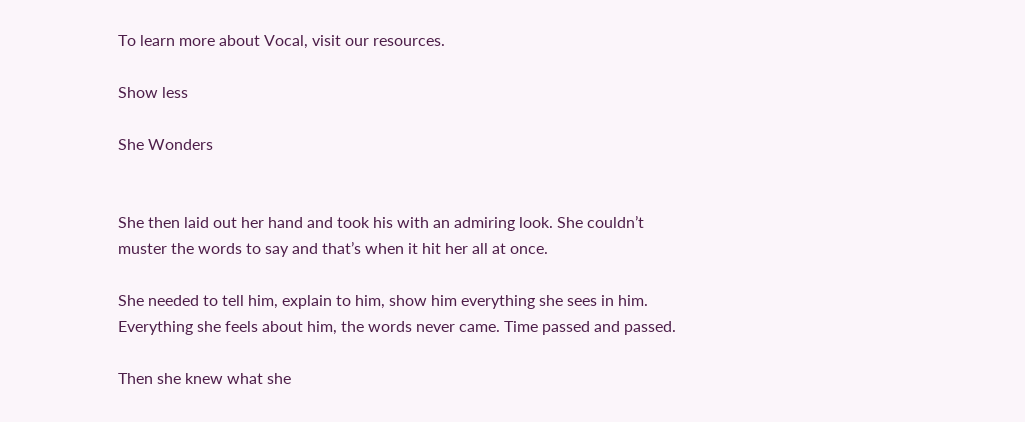To learn more about Vocal, visit our resources.

Show less

She Wonders


She then laid out her hand and took his with an admiring look. She couldn’t muster the words to say and that’s when it hit her all at once.

She needed to tell him, explain to him, show him everything she sees in him. Everything she feels about him, the words never came. Time passed and passed.

Then she knew what she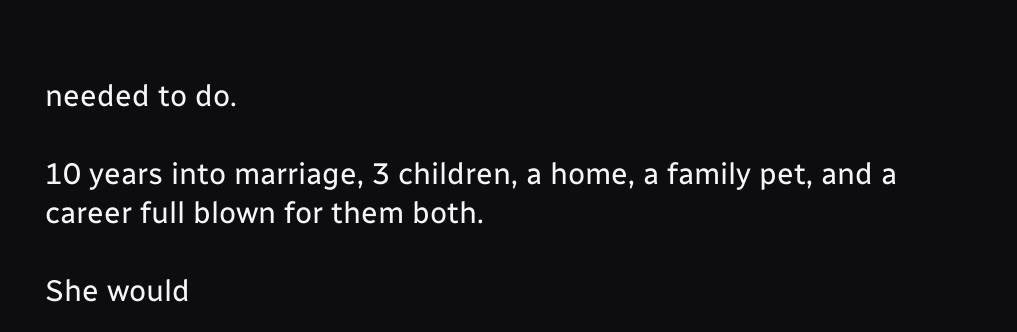needed to do.

10 years into marriage, 3 children, a home, a family pet, and a career full blown for them both.

She would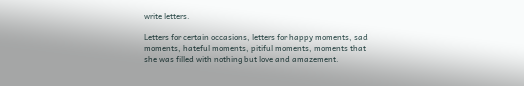write letters.

Letters for certain occasions, letters for happy moments, sad moments, hateful moments, pitiful moments, moments that she was filled with nothing but love and amazement.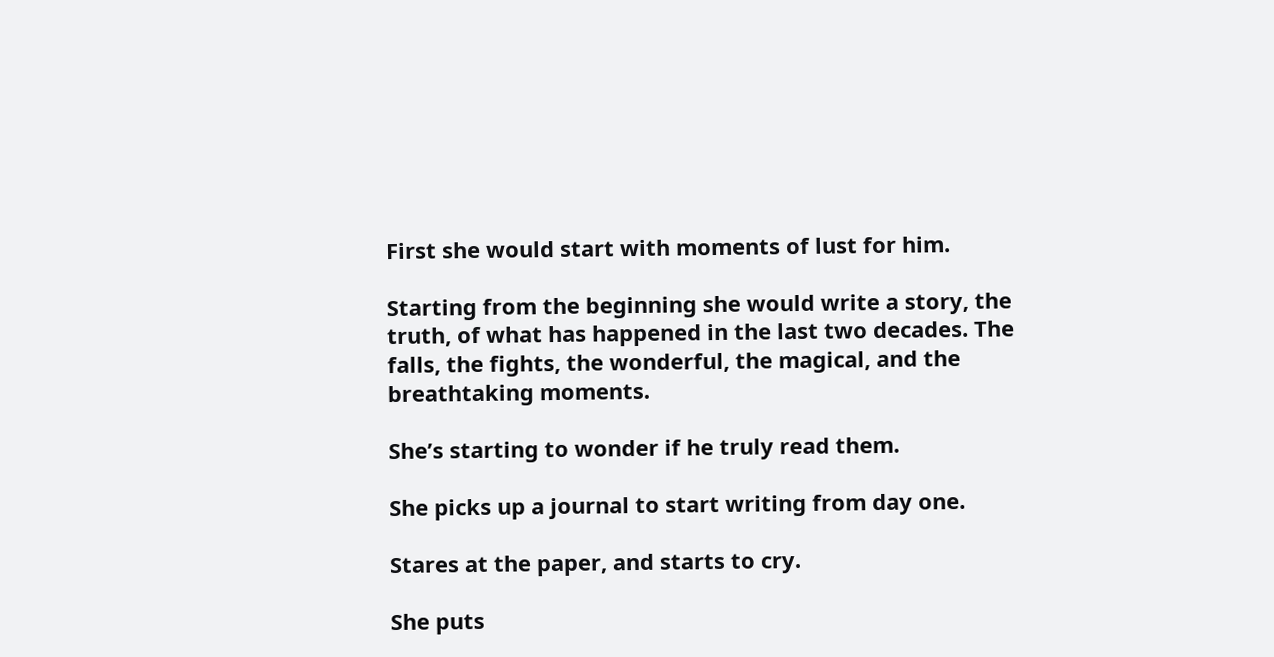First she would start with moments of lust for him.

Starting from the beginning she would write a story, the truth, of what has happened in the last two decades. The falls, the fights, the wonderful, the magical, and the breathtaking moments.

She’s starting to wonder if he truly read them.

She picks up a journal to start writing from day one.

Stares at the paper, and starts to cry.

She puts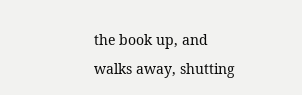the book up, and walks away, shutting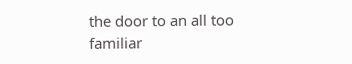the door to an all too familiar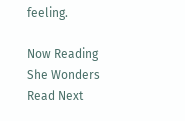feeling.

Now Reading
She Wonders
Read Next